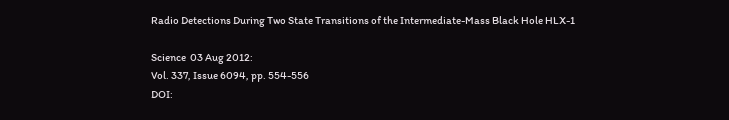Radio Detections During Two State Transitions of the Intermediate-Mass Black Hole HLX-1

Science  03 Aug 2012:
Vol. 337, Issue 6094, pp. 554-556
DOI: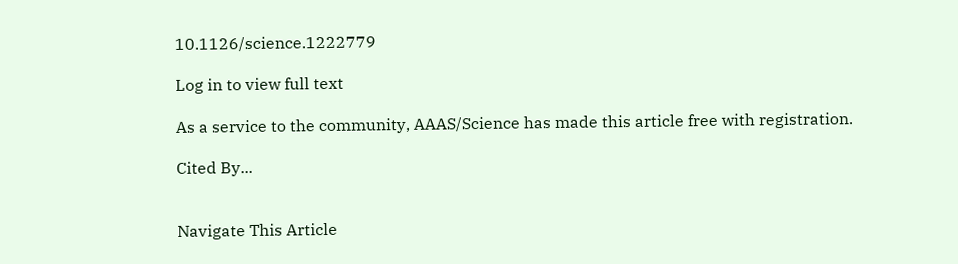10.1126/science.1222779

Log in to view full text

As a service to the community, AAAS/Science has made this article free with registration.

Cited By...


Navigate This Article